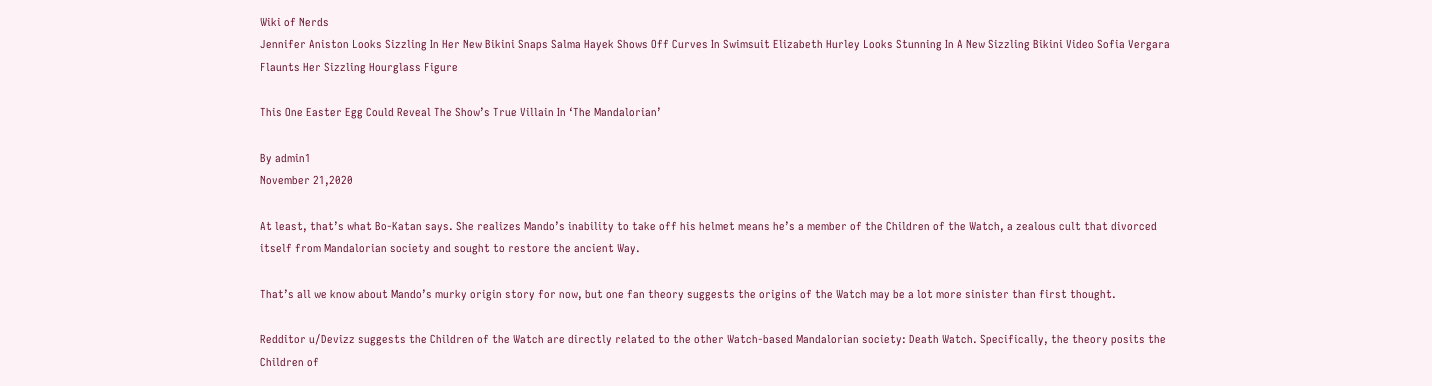Wiki of Nerds
Jennifer Aniston Looks Sizzling In Her New Bikini Snaps Salma Hayek Shows Off Curves In Swimsuit Elizabeth Hurley Looks Stunning In A New Sizzling Bikini Video Sofia Vergara Flaunts Her Sizzling Hourglass Figure

This One Easter Egg Could Reveal The Show’s True Villain In ‘The Mandalorian’

By admin1
November 21,2020

At least, that’s what Bo-Katan says. She realizes Mando’s inability to take off his helmet means he’s a member of the Children of the Watch, a zealous cult that divorced itself from Mandalorian society and sought to restore the ancient Way.

That’s all we know about Mando’s murky origin story for now, but one fan theory suggests the origins of the Watch may be a lot more sinister than first thought.

Redditor u/Devizz suggests the Children of the Watch are directly related to the other Watch-based Mandalorian society: Death Watch. Specifically, the theory posits the Children of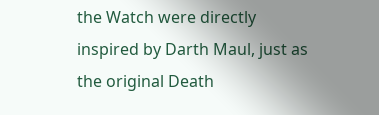the Watch were directly inspired by Darth Maul, just as the original Death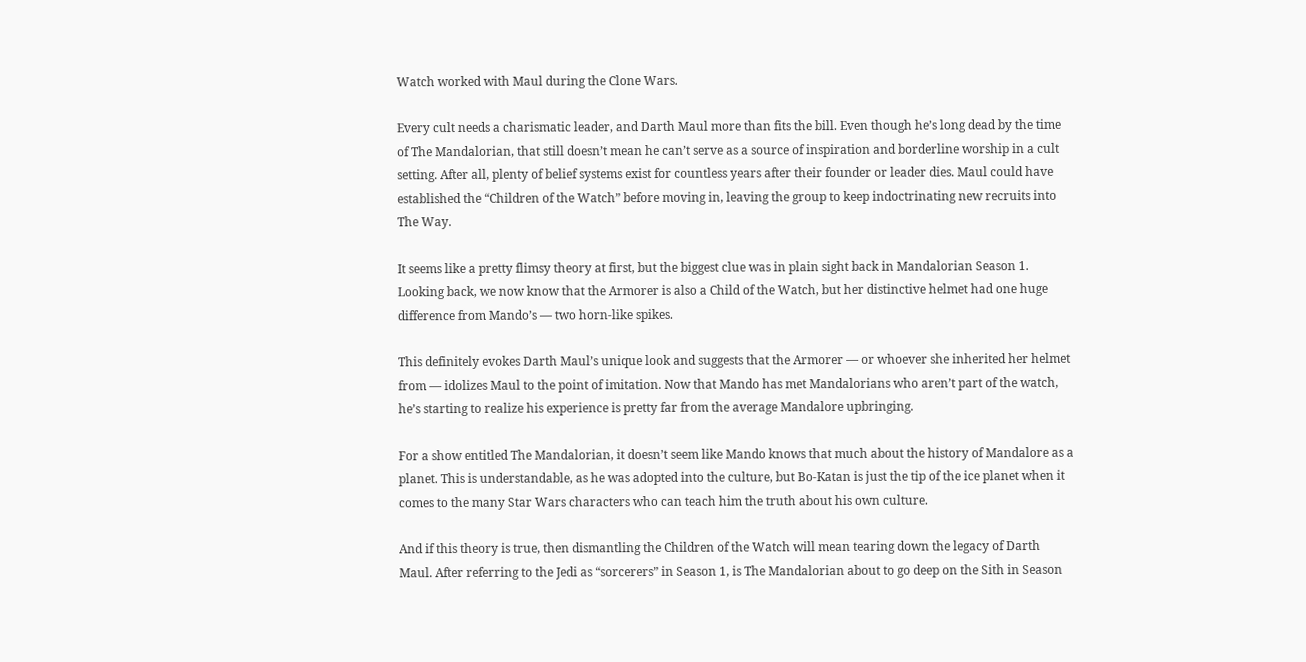Watch worked with Maul during the Clone Wars.

Every cult needs a charismatic leader, and Darth Maul more than fits the bill. Even though he’s long dead by the time of The Mandalorian, that still doesn’t mean he can’t serve as a source of inspiration and borderline worship in a cult setting. After all, plenty of belief systems exist for countless years after their founder or leader dies. Maul could have established the “Children of the Watch” before moving in, leaving the group to keep indoctrinating new recruits into The Way.

It seems like a pretty flimsy theory at first, but the biggest clue was in plain sight back in Mandalorian Season 1. Looking back, we now know that the Armorer is also a Child of the Watch, but her distinctive helmet had one huge difference from Mando’s — two horn-like spikes.

This definitely evokes Darth Maul’s unique look and suggests that the Armorer — or whoever she inherited her helmet from — idolizes Maul to the point of imitation. Now that Mando has met Mandalorians who aren’t part of the watch, he’s starting to realize his experience is pretty far from the average Mandalore upbringing.

For a show entitled The Mandalorian, it doesn’t seem like Mando knows that much about the history of Mandalore as a planet. This is understandable, as he was adopted into the culture, but Bo-Katan is just the tip of the ice planet when it comes to the many Star Wars characters who can teach him the truth about his own culture.

And if this theory is true, then dismantling the Children of the Watch will mean tearing down the legacy of Darth Maul. After referring to the Jedi as “sorcerers” in Season 1, is The Mandalorian about to go deep on the Sith in Season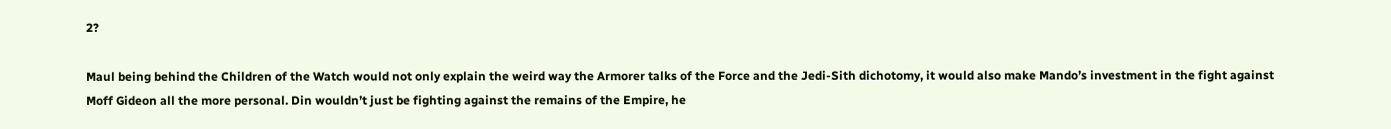2?

Maul being behind the Children of the Watch would not only explain the weird way the Armorer talks of the Force and the Jedi-Sith dichotomy, it would also make Mando’s investment in the fight against Moff Gideon all the more personal. Din wouldn’t just be fighting against the remains of the Empire, he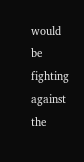would be fighting against the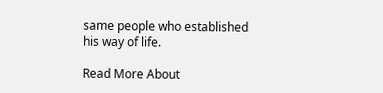same people who established his way of life.

Read More About